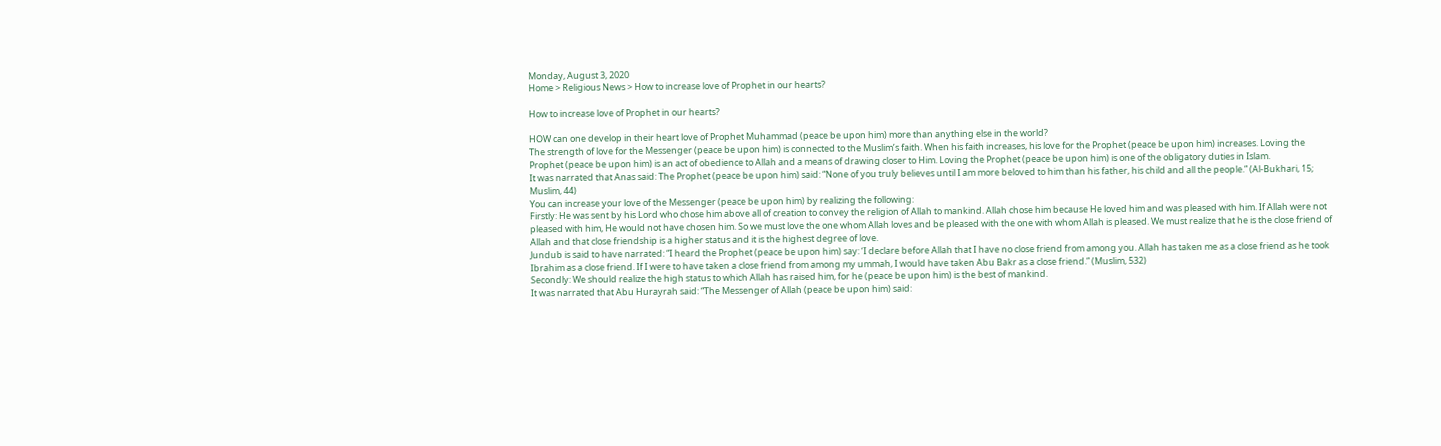Monday, August 3, 2020
Home > Religious News > How to increase love of Prophet in our hearts?

How to increase love of Prophet in our hearts?

HOW can one develop in their heart love of Prophet Muhammad (peace be upon him) more than anything else in the world?
The strength of love for the Messenger (peace be upon him) is connected to the Muslim’s faith. When his faith increases, his love for the Prophet (peace be upon him) increases. Loving the Prophet (peace be upon him) is an act of obedience to Allah and a means of drawing closer to Him. Loving the Prophet (peace be upon him) is one of the obligatory duties in Islam.
It was narrated that Anas said: The Prophet (peace be upon him) said: “None of you truly believes until I am more beloved to him than his father, his child and all the people.” (Al-Bukhari, 15; Muslim, 44)
You can increase your love of the Messenger (peace be upon him) by realizing the following:
Firstly: He was sent by his Lord who chose him above all of creation to convey the religion of Allah to mankind. Allah chose him because He loved him and was pleased with him. If Allah were not pleased with him, He would not have chosen him. So we must love the one whom Allah loves and be pleased with the one with whom Allah is pleased. We must realize that he is the close friend of Allah and that close friendship is a higher status and it is the highest degree of love.
Jundub is said to have narrated: “I heard the Prophet (peace be upon him) say: ‘I declare before Allah that I have no close friend from among you. Allah has taken me as a close friend as he took Ibrahim as a close friend. If I were to have taken a close friend from among my ummah, I would have taken Abu Bakr as a close friend.” (Muslim, 532)
Secondly: We should realize the high status to which Allah has raised him, for he (peace be upon him) is the best of mankind.
It was narrated that Abu Hurayrah said: “The Messenger of Allah (peace be upon him) said: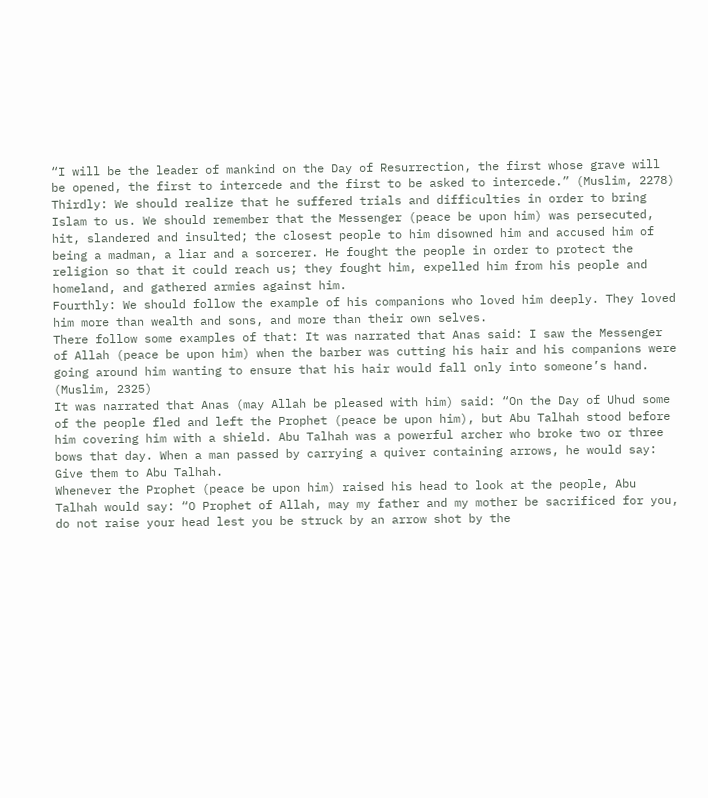“I will be the leader of mankind on the Day of Resurrection, the first whose grave will be opened, the first to intercede and the first to be asked to intercede.” (Muslim, 2278)
Thirdly: We should realize that he suffered trials and difficulties in order to bring Islam to us. We should remember that the Messenger (peace be upon him) was persecuted, hit, slandered and insulted; the closest people to him disowned him and accused him of being a madman, a liar and a sorcerer. He fought the people in order to protect the religion so that it could reach us; they fought him, expelled him from his people and homeland, and gathered armies against him.
Fourthly: We should follow the example of his companions who loved him deeply. They loved him more than wealth and sons, and more than their own selves.
There follow some examples of that: It was narrated that Anas said: I saw the Messenger of Allah (peace be upon him) when the barber was cutting his hair and his companions were going around him wanting to ensure that his hair would fall only into someone’s hand. (Muslim, 2325)
It was narrated that Anas (may Allah be pleased with him) said: “On the Day of Uhud some of the people fled and left the Prophet (peace be upon him), but Abu Talhah stood before him covering him with a shield. Abu Talhah was a powerful archer who broke two or three bows that day. When a man passed by carrying a quiver containing arrows, he would say: Give them to Abu Talhah.
Whenever the Prophet (peace be upon him) raised his head to look at the people, Abu Talhah would say: “O Prophet of Allah, may my father and my mother be sacrificed for you, do not raise your head lest you be struck by an arrow shot by the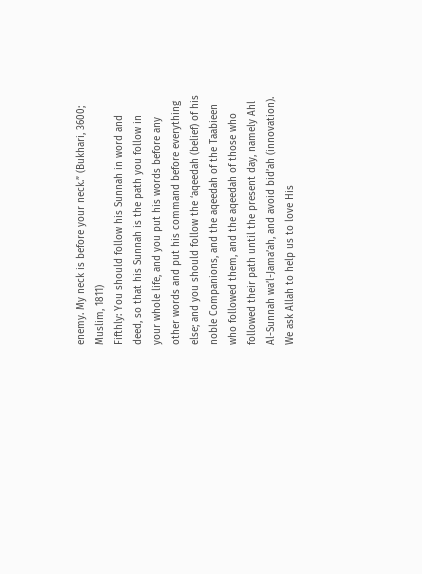enemy. My neck is before your neck.” (Bukhari, 3600; Muslim, 1811)
Fifthly: You should follow his Sunnah in word and deed, so that his Sunnah is the path you follow in your whole life, and you put his words before any other words and put his command before everything else; and you should follow the ‘aqeedah (belief) of his noble Companions, and the aqeedah of the Taabieen who followed them, and the aqeedah of those who followed their path until the present day, namely Ahl Al-Sunnah wa’l-Jama’ah, and avoid bid’ah (innovation).
We ask Allah to help us to love His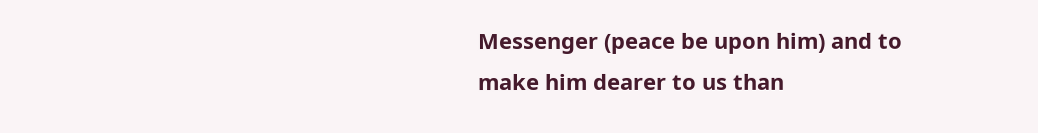Messenger (peace be upon him) and to make him dearer to us than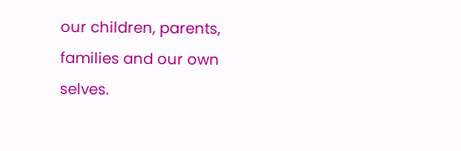our children, parents, families and our own selves.